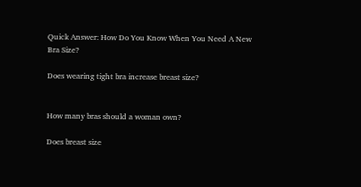Quick Answer: How Do You Know When You Need A New Bra Size?

Does wearing tight bra increase breast size?


How many bras should a woman own?

Does breast size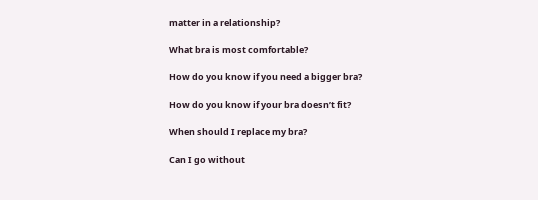matter in a relationship?

What bra is most comfortable?

How do you know if you need a bigger bra?

How do you know if your bra doesn’t fit?

When should I replace my bra?

Can I go without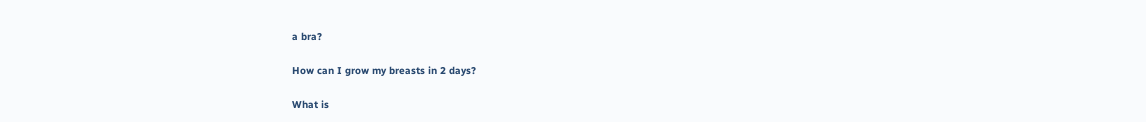a bra?

How can I grow my breasts in 2 days?

What is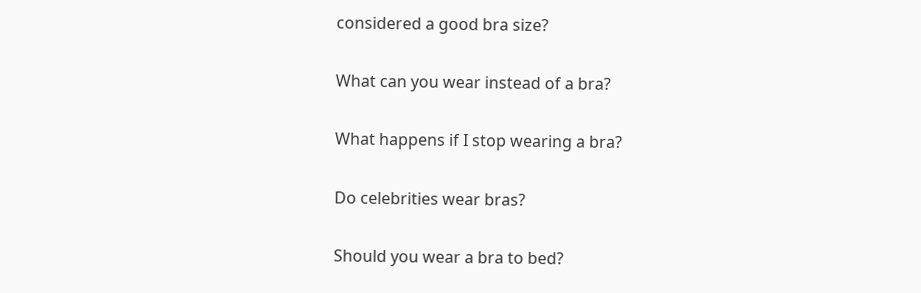considered a good bra size?

What can you wear instead of a bra?

What happens if I stop wearing a bra?

Do celebrities wear bras?

Should you wear a bra to bed?